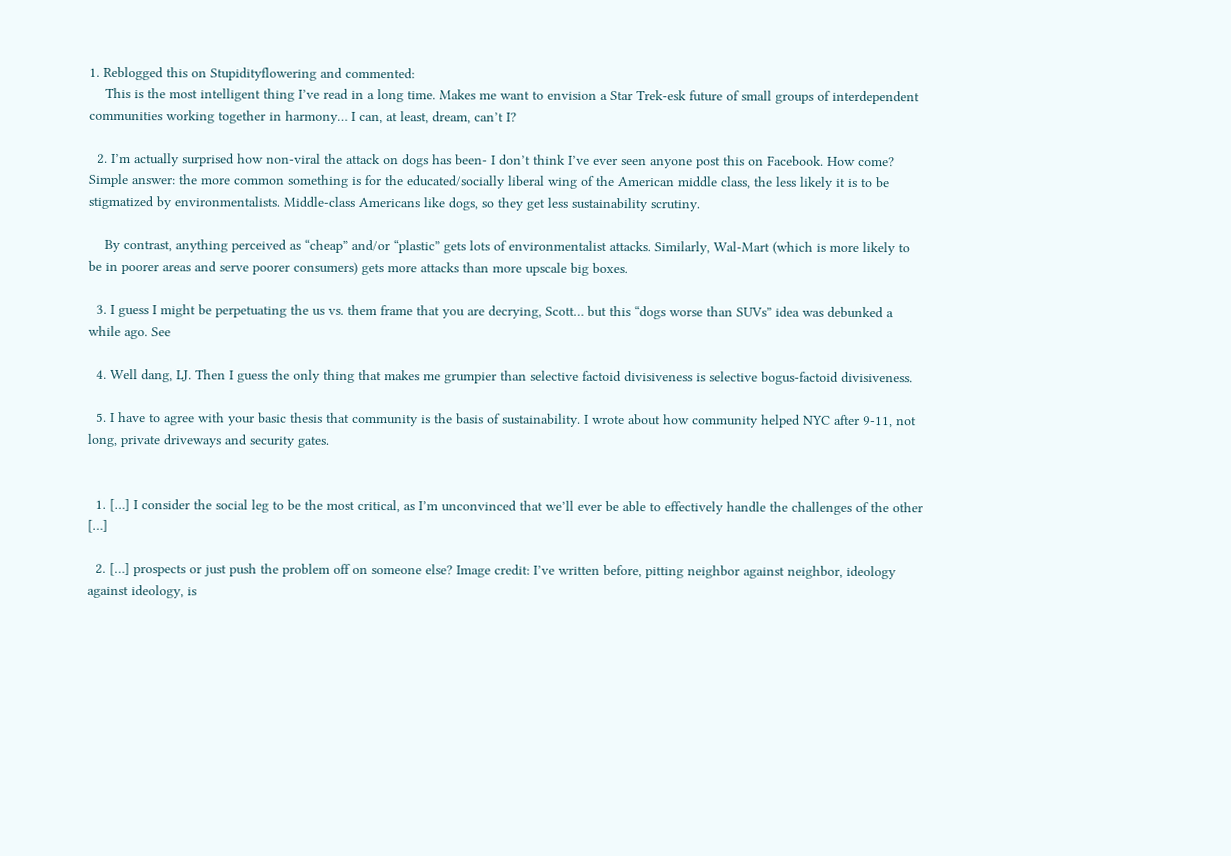1. Reblogged this on Stupidityflowering and commented:
    This is the most intelligent thing I’ve read in a long time. Makes me want to envision a Star Trek-esk future of small groups of interdependent communities working together in harmony… I can, at least, dream, can’t I?

  2. I’m actually surprised how non-viral the attack on dogs has been- I don’t think I’ve ever seen anyone post this on Facebook. How come? Simple answer: the more common something is for the educated/socially liberal wing of the American middle class, the less likely it is to be stigmatized by environmentalists. Middle-class Americans like dogs, so they get less sustainability scrutiny.

    By contrast, anything perceived as “cheap” and/or “plastic” gets lots of environmentalist attacks. Similarly, Wal-Mart (which is more likely to be in poorer areas and serve poorer consumers) gets more attacks than more upscale big boxes.

  3. I guess I might be perpetuating the us vs. them frame that you are decrying, Scott… but this “dogs worse than SUVs” idea was debunked a while ago. See

  4. Well dang, LJ. Then I guess the only thing that makes me grumpier than selective factoid divisiveness is selective bogus-factoid divisiveness.

  5. I have to agree with your basic thesis that community is the basis of sustainability. I wrote about how community helped NYC after 9-11, not long, private driveways and security gates.


  1. […] I consider the social leg to be the most critical, as I’m unconvinced that we’ll ever be able to effectively handle the challenges of the other […]

  2. […] prospects or just push the problem off on someone else? Image credit: I’ve written before, pitting neighbor against neighbor, ideology against ideology, is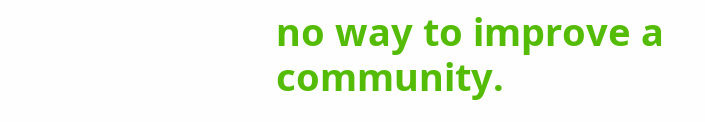no way to improve a community.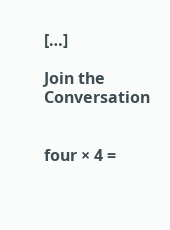[…]

Join the Conversation


four × 4 =